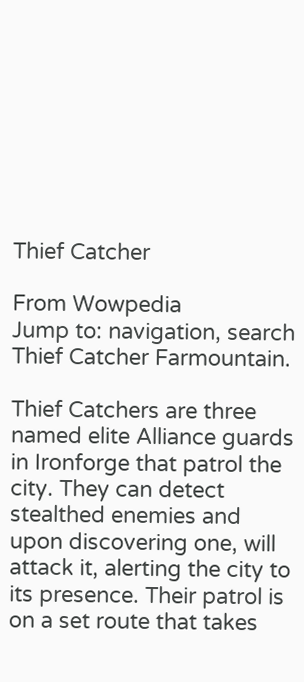Thief Catcher

From Wowpedia
Jump to: navigation, search
Thief Catcher Farmountain.

Thief Catchers are three named elite Alliance guards in Ironforge that patrol the city. They can detect stealthed enemies and upon discovering one, will attack it, alerting the city to its presence. Their patrol is on a set route that takes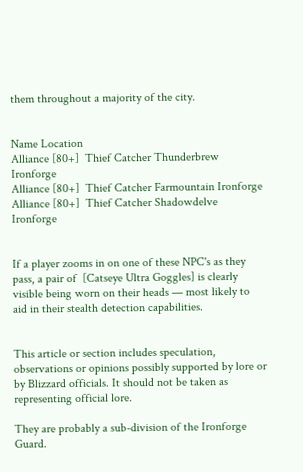them throughout a majority of the city.


Name Location
Alliance [80+]  Thief Catcher Thunderbrew Ironforge
Alliance [80+]  Thief Catcher Farmountain Ironforge
Alliance [80+]  Thief Catcher Shadowdelve Ironforge


If a player zooms in on one of these NPC's as they pass, a pair of  [Catseye Ultra Goggles] is clearly visible being worn on their heads — most likely to aid in their stealth detection capabilities.


This article or section includes speculation, observations or opinions possibly supported by lore or by Blizzard officials. It should not be taken as representing official lore.

They are probably a sub-division of the Ironforge Guard.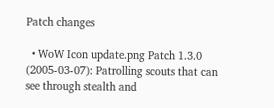Patch changes

  • WoW Icon update.png Patch 1.3.0 (2005-03-07): Patrolling scouts that can see through stealth and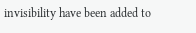invisibility have been added to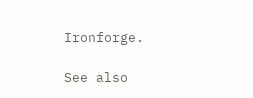Ironforge.

See also